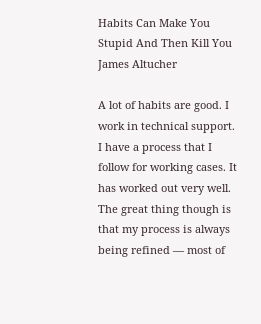Habits Can Make You Stupid And Then Kill You
James Altucher

A lot of habits are good. I work in technical support. I have a process that I follow for working cases. It has worked out very well. The great thing though is that my process is always being refined — most of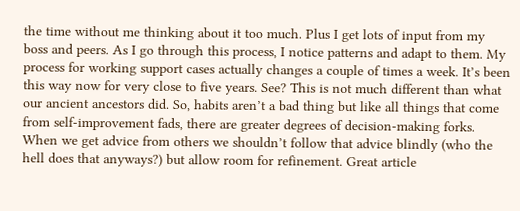the time without me thinking about it too much. Plus I get lots of input from my boss and peers. As I go through this process, I notice patterns and adapt to them. My process for working support cases actually changes a couple of times a week. It’s been this way now for very close to five years. See? This is not much different than what our ancient ancestors did. So, habits aren’t a bad thing but like all things that come from self-improvement fads, there are greater degrees of decision-making forks. When we get advice from others we shouldn’t follow that advice blindly (who the hell does that anyways?) but allow room for refinement. Great article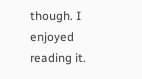though. I enjoyed reading it.